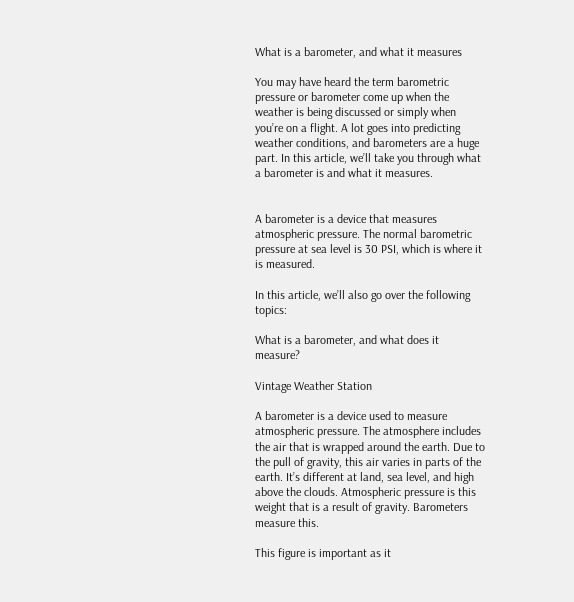What is a barometer, and what it measures

You may have heard the term barometric pressure or barometer come up when the weather is being discussed or simply when you’re on a flight. A lot goes into predicting weather conditions, and barometers are a huge part. In this article, we’ll take you through what a barometer is and what it measures.


A barometer is a device that measures atmospheric pressure. The normal barometric pressure at sea level is 30 PSI, which is where it is measured.

In this article, we’ll also go over the following topics:

What is a barometer, and what does it measure?

Vintage Weather Station

A barometer is a device used to measure atmospheric pressure. The atmosphere includes the air that is wrapped around the earth. Due to the pull of gravity, this air varies in parts of the earth. It’s different at land, sea level, and high above the clouds. Atmospheric pressure is this weight that is a result of gravity. Barometers measure this.

This figure is important as it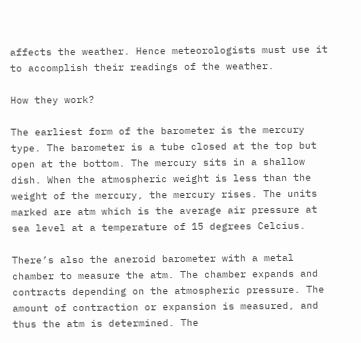affects the weather. Hence meteorologists must use it to accomplish their readings of the weather.

How they work?

The earliest form of the barometer is the mercury type. The barometer is a tube closed at the top but open at the bottom. The mercury sits in a shallow dish. When the atmospheric weight is less than the weight of the mercury, the mercury rises. The units marked are atm which is the average air pressure at sea level at a temperature of 15 degrees Celcius.

There’s also the aneroid barometer with a metal chamber to measure the atm. The chamber expands and contracts depending on the atmospheric pressure. The amount of contraction or expansion is measured, and thus the atm is determined. The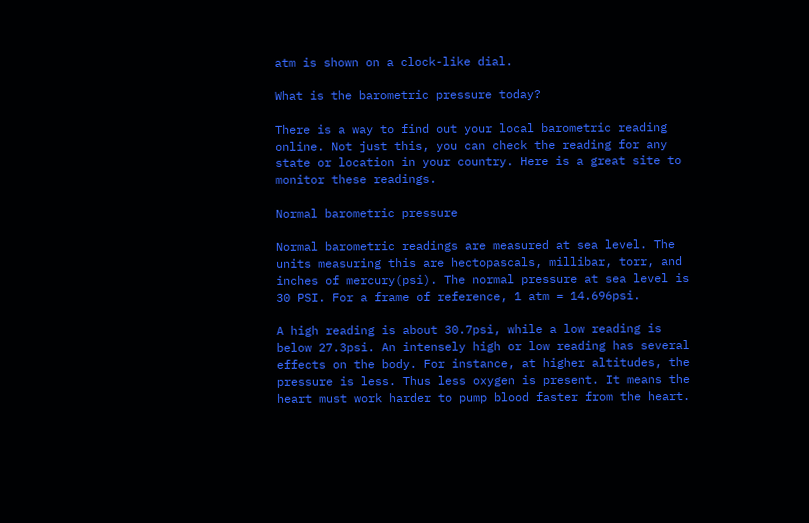atm is shown on a clock-like dial.

What is the barometric pressure today?

There is a way to find out your local barometric reading online. Not just this, you can check the reading for any state or location in your country. Here is a great site to monitor these readings.

Normal barometric pressure

Normal barometric readings are measured at sea level. The units measuring this are hectopascals, millibar, torr, and inches of mercury(psi). The normal pressure at sea level is 30 PSI. For a frame of reference, 1 atm = 14.696psi.

A high reading is about 30.7psi, while a low reading is below 27.3psi. An intensely high or low reading has several effects on the body. For instance, at higher altitudes, the pressure is less. Thus less oxygen is present. It means the heart must work harder to pump blood faster from the heart.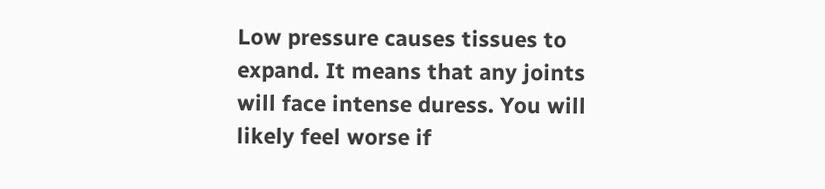Low pressure causes tissues to expand. It means that any joints will face intense duress. You will likely feel worse if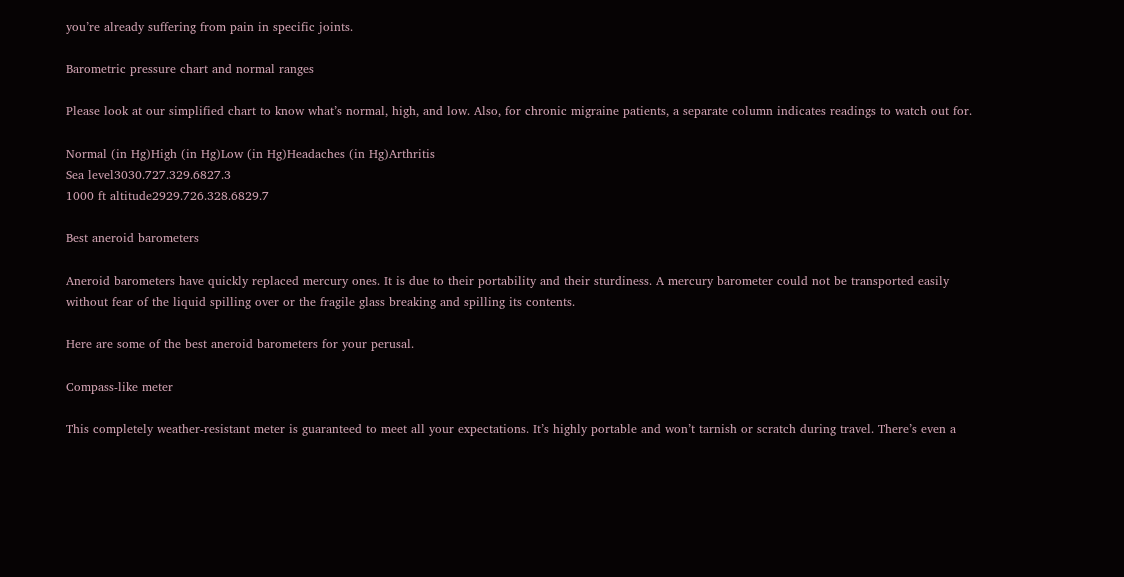you’re already suffering from pain in specific joints.

Barometric pressure chart and normal ranges

Please look at our simplified chart to know what’s normal, high, and low. Also, for chronic migraine patients, a separate column indicates readings to watch out for.

Normal (in Hg)High (in Hg)Low (in Hg)Headaches (in Hg)Arthritis
Sea level3030.727.329.6827.3
1000 ft altitude2929.726.328.6829.7

Best aneroid barometers

Aneroid barometers have quickly replaced mercury ones. It is due to their portability and their sturdiness. A mercury barometer could not be transported easily without fear of the liquid spilling over or the fragile glass breaking and spilling its contents.

Here are some of the best aneroid barometers for your perusal.

Compass-like meter

This completely weather-resistant meter is guaranteed to meet all your expectations. It’s highly portable and won’t tarnish or scratch during travel. There’s even a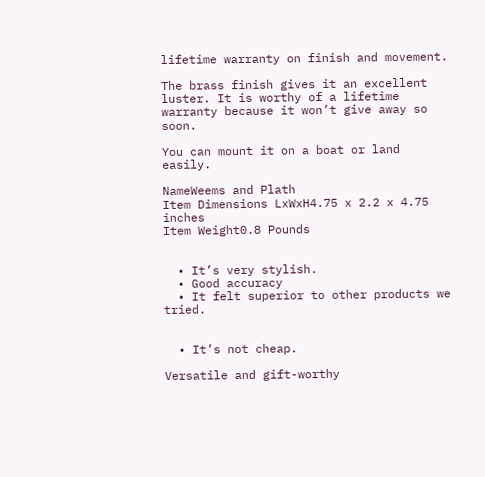lifetime warranty on finish and movement.

The brass finish gives it an excellent luster. It is worthy of a lifetime warranty because it won’t give away so soon.

You can mount it on a boat or land easily.

NameWeems and Plath
Item Dimensions LxWxH4.75 x 2.2 x 4.75 inches
Item Weight0.8 Pounds


  • It’s very stylish.
  • Good accuracy
  • It felt superior to other products we tried.


  • It’s not cheap.

Versatile and gift-worthy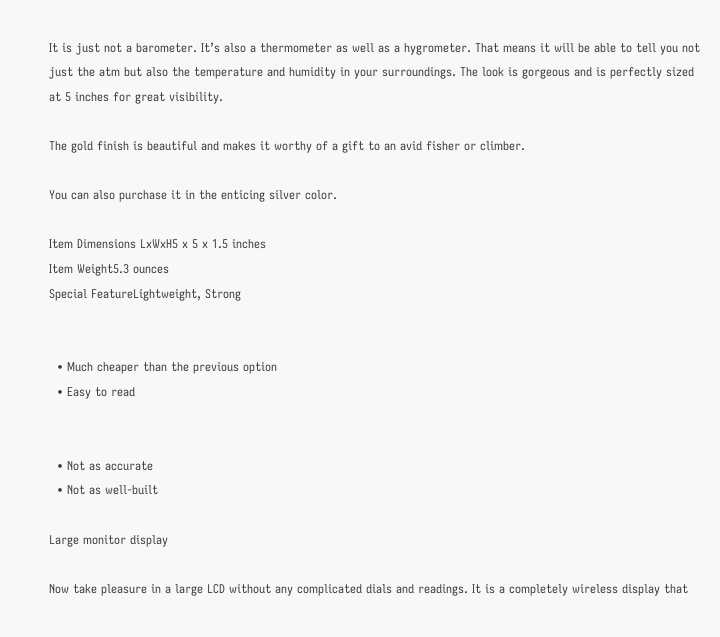It is just not a barometer. It’s also a thermometer as well as a hygrometer. That means it will be able to tell you not just the atm but also the temperature and humidity in your surroundings. The look is gorgeous and is perfectly sized at 5 inches for great visibility.

The gold finish is beautiful and makes it worthy of a gift to an avid fisher or climber.

You can also purchase it in the enticing silver color.

Item Dimensions LxWxH5 x 5 x 1.5 inches
Item Weight5.3 ounces
Special FeatureLightweight, Strong


  • Much cheaper than the previous option
  • Easy to read


  • Not as accurate
  • Not as well-built

Large monitor display

Now take pleasure in a large LCD without any complicated dials and readings. It is a completely wireless display that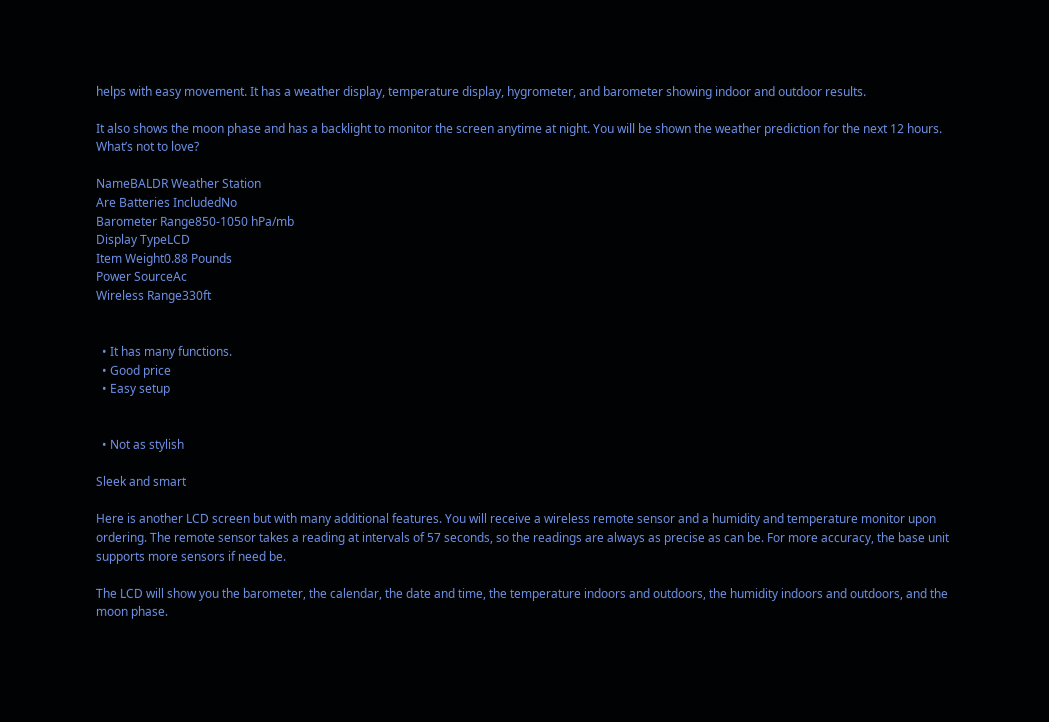helps with easy movement. It has a weather display, temperature display, hygrometer, and barometer showing indoor and outdoor results.

It also shows the moon phase and has a backlight to monitor the screen anytime at night. You will be shown the weather prediction for the next 12 hours. What’s not to love?

NameBALDR Weather Station
Are Batteries IncludedNo
Barometer Range850-1050 hPa/mb
Display TypeLCD
Item Weight0.88 Pounds
Power SourceAc
Wireless Range330ft


  • It has many functions.
  • Good price
  • Easy setup


  • Not as stylish

Sleek and smart

Here is another LCD screen but with many additional features. You will receive a wireless remote sensor and a humidity and temperature monitor upon ordering. The remote sensor takes a reading at intervals of 57 seconds, so the readings are always as precise as can be. For more accuracy, the base unit supports more sensors if need be.

The LCD will show you the barometer, the calendar, the date and time, the temperature indoors and outdoors, the humidity indoors and outdoors, and the moon phase.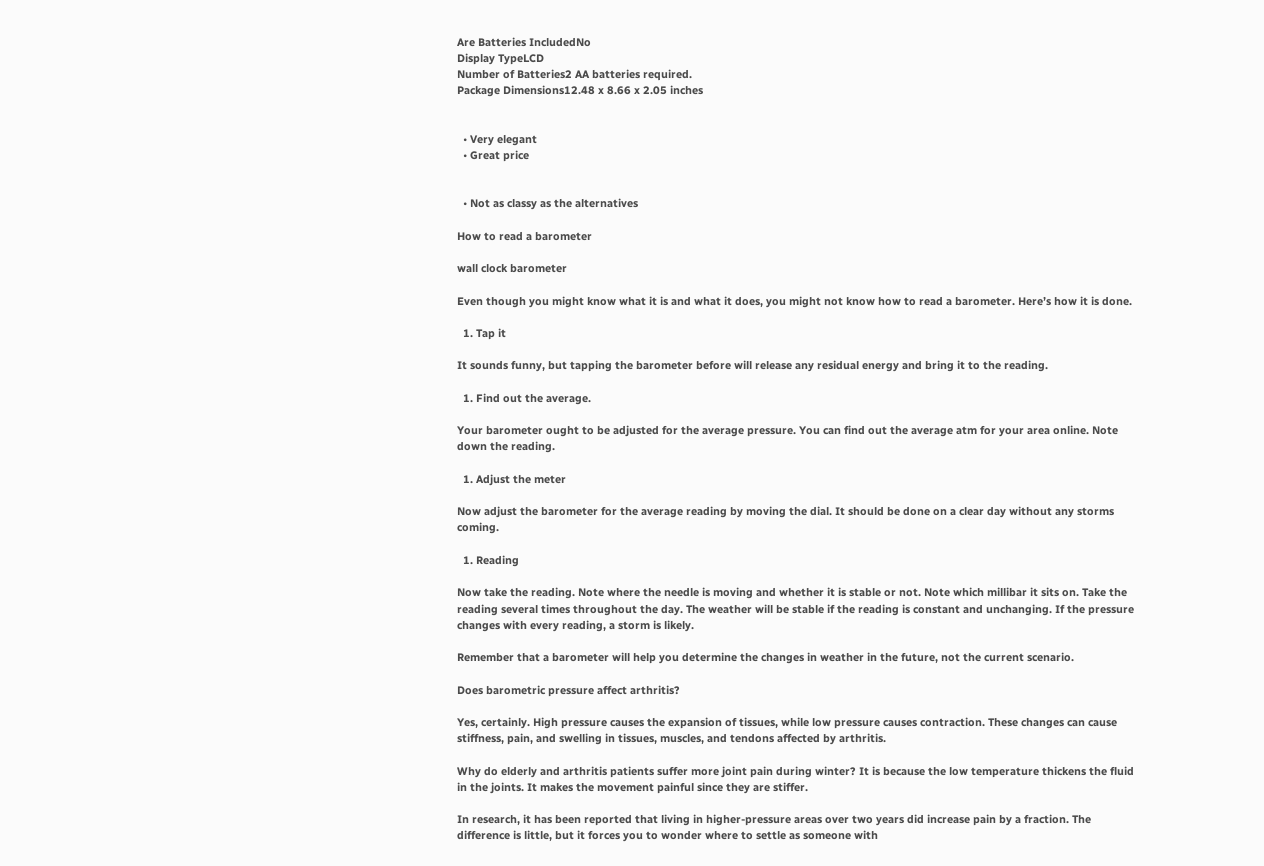Are Batteries IncludedNo
Display TypeLCD
Number of Batteries2 AA batteries required.
Package Dimensions12.48 x 8.66 x 2.05 inches


  • Very elegant
  • Great price


  • Not as classy as the alternatives

How to read a barometer

wall clock barometer

Even though you might know what it is and what it does, you might not know how to read a barometer. Here’s how it is done.

  1. Tap it

It sounds funny, but tapping the barometer before will release any residual energy and bring it to the reading.

  1. Find out the average.

Your barometer ought to be adjusted for the average pressure. You can find out the average atm for your area online. Note down the reading.

  1. Adjust the meter

Now adjust the barometer for the average reading by moving the dial. It should be done on a clear day without any storms coming.

  1. Reading

Now take the reading. Note where the needle is moving and whether it is stable or not. Note which millibar it sits on. Take the reading several times throughout the day. The weather will be stable if the reading is constant and unchanging. If the pressure changes with every reading, a storm is likely.

Remember that a barometer will help you determine the changes in weather in the future, not the current scenario.

Does barometric pressure affect arthritis?

Yes, certainly. High pressure causes the expansion of tissues, while low pressure causes contraction. These changes can cause stiffness, pain, and swelling in tissues, muscles, and tendons affected by arthritis.

Why do elderly and arthritis patients suffer more joint pain during winter? It is because the low temperature thickens the fluid in the joints. It makes the movement painful since they are stiffer.

In research, it has been reported that living in higher-pressure areas over two years did increase pain by a fraction. The difference is little, but it forces you to wonder where to settle as someone with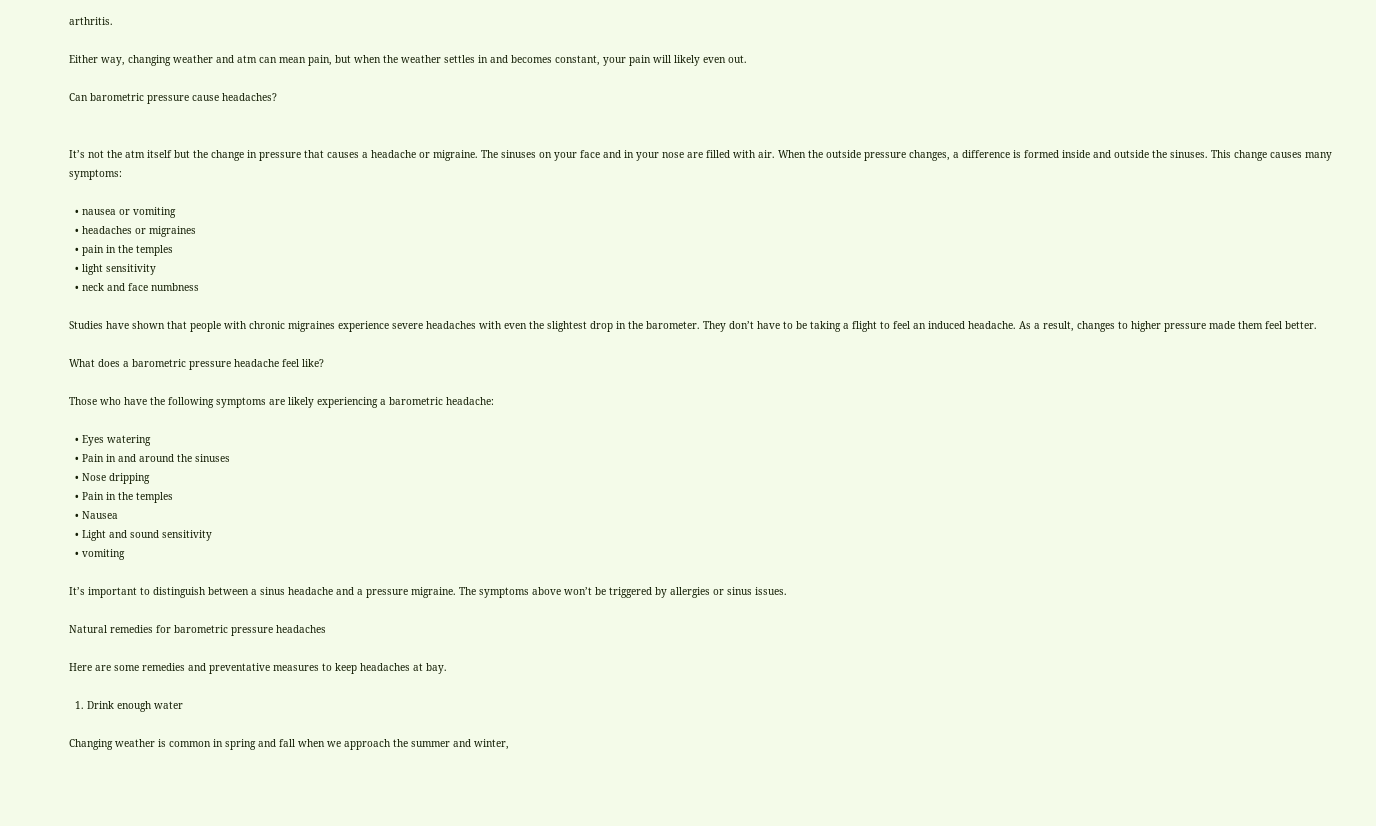arthritis.

Either way, changing weather and atm can mean pain, but when the weather settles in and becomes constant, your pain will likely even out.

Can barometric pressure cause headaches?


It’s not the atm itself but the change in pressure that causes a headache or migraine. The sinuses on your face and in your nose are filled with air. When the outside pressure changes, a difference is formed inside and outside the sinuses. This change causes many symptoms:

  • nausea or vomiting
  • headaches or migraines
  • pain in the temples
  • light sensitivity
  • neck and face numbness

Studies have shown that people with chronic migraines experience severe headaches with even the slightest drop in the barometer. They don’t have to be taking a flight to feel an induced headache. As a result, changes to higher pressure made them feel better.

What does a barometric pressure headache feel like?

Those who have the following symptoms are likely experiencing a barometric headache:

  • Eyes watering
  • Pain in and around the sinuses
  • Nose dripping
  • Pain in the temples
  • Nausea
  • Light and sound sensitivity
  • vomiting

It’s important to distinguish between a sinus headache and a pressure migraine. The symptoms above won’t be triggered by allergies or sinus issues.

Natural remedies for barometric pressure headaches

Here are some remedies and preventative measures to keep headaches at bay.

  1. Drink enough water

Changing weather is common in spring and fall when we approach the summer and winter,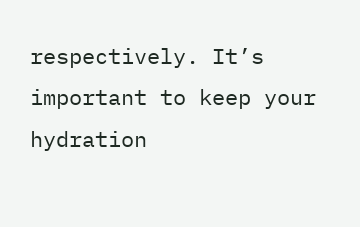respectively. It’s important to keep your hydration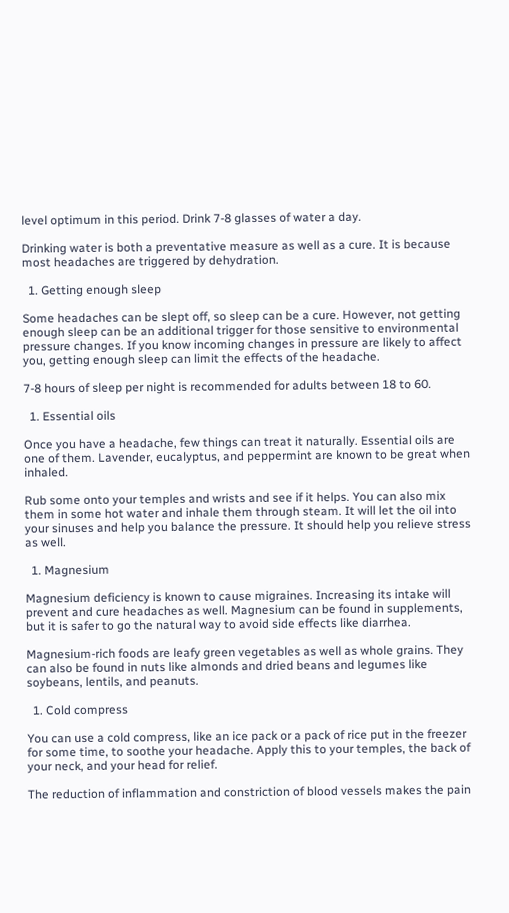level optimum in this period. Drink 7-8 glasses of water a day.

Drinking water is both a preventative measure as well as a cure. It is because most headaches are triggered by dehydration.

  1. Getting enough sleep

Some headaches can be slept off, so sleep can be a cure. However, not getting enough sleep can be an additional trigger for those sensitive to environmental pressure changes. If you know incoming changes in pressure are likely to affect you, getting enough sleep can limit the effects of the headache.

7-8 hours of sleep per night is recommended for adults between 18 to 60.

  1. Essential oils

Once you have a headache, few things can treat it naturally. Essential oils are one of them. Lavender, eucalyptus, and peppermint are known to be great when inhaled.

Rub some onto your temples and wrists and see if it helps. You can also mix them in some hot water and inhale them through steam. It will let the oil into your sinuses and help you balance the pressure. It should help you relieve stress as well.

  1. Magnesium

Magnesium deficiency is known to cause migraines. Increasing its intake will prevent and cure headaches as well. Magnesium can be found in supplements, but it is safer to go the natural way to avoid side effects like diarrhea.

Magnesium-rich foods are leafy green vegetables as well as whole grains. They can also be found in nuts like almonds and dried beans and legumes like soybeans, lentils, and peanuts.

  1. Cold compress

You can use a cold compress, like an ice pack or a pack of rice put in the freezer for some time, to soothe your headache. Apply this to your temples, the back of your neck, and your head for relief.

The reduction of inflammation and constriction of blood vessels makes the pain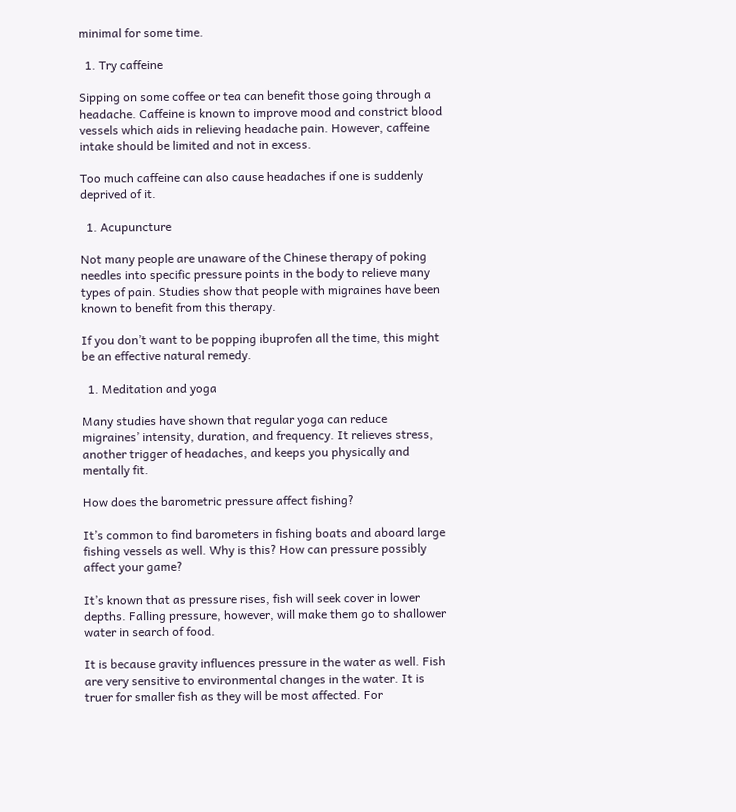minimal for some time.

  1. Try caffeine

Sipping on some coffee or tea can benefit those going through a headache. Caffeine is known to improve mood and constrict blood vessels which aids in relieving headache pain. However, caffeine intake should be limited and not in excess.

Too much caffeine can also cause headaches if one is suddenly deprived of it.

  1. Acupuncture

Not many people are unaware of the Chinese therapy of poking needles into specific pressure points in the body to relieve many types of pain. Studies show that people with migraines have been known to benefit from this therapy.

If you don’t want to be popping ibuprofen all the time, this might be an effective natural remedy.

  1. Meditation and yoga

Many studies have shown that regular yoga can reduce migraines’ intensity, duration, and frequency. It relieves stress, another trigger of headaches, and keeps you physically and mentally fit.

How does the barometric pressure affect fishing?

It’s common to find barometers in fishing boats and aboard large fishing vessels as well. Why is this? How can pressure possibly affect your game?

It’s known that as pressure rises, fish will seek cover in lower depths. Falling pressure, however, will make them go to shallower water in search of food.

It is because gravity influences pressure in the water as well. Fish are very sensitive to environmental changes in the water. It is truer for smaller fish as they will be most affected. For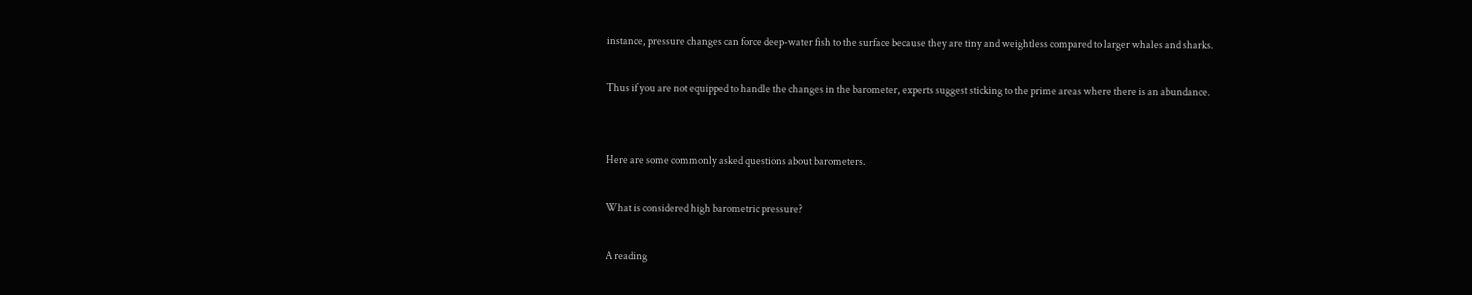instance, pressure changes can force deep-water fish to the surface because they are tiny and weightless compared to larger whales and sharks.

Thus if you are not equipped to handle the changes in the barometer, experts suggest sticking to the prime areas where there is an abundance.


Here are some commonly asked questions about barometers.

What is considered high barometric pressure?

A reading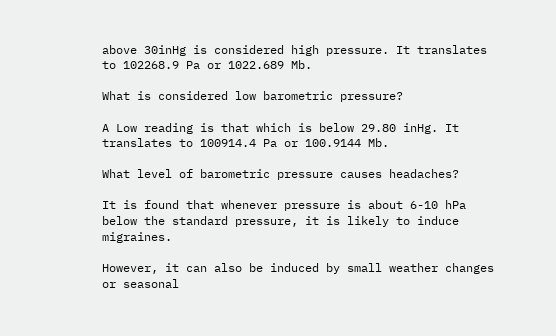above 30inHg is considered high pressure. It translates to 102268.9 Pa or 1022.689 Mb.

What is considered low barometric pressure?

A Low reading is that which is below 29.80 inHg. It translates to 100914.4 Pa or 100.9144 Mb.

What level of barometric pressure causes headaches?

It is found that whenever pressure is about 6-10 hPa below the standard pressure, it is likely to induce migraines.

However, it can also be induced by small weather changes or seasonal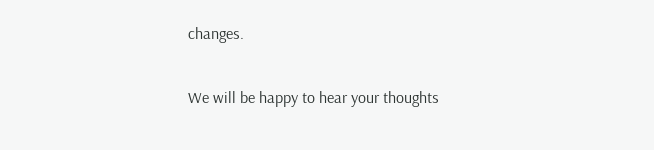changes.

We will be happy to hear your thoughts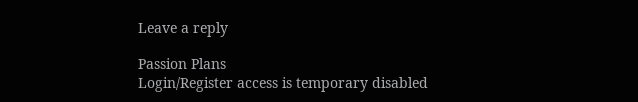Leave a reply

Passion Plans
Login/Register access is temporary disabled